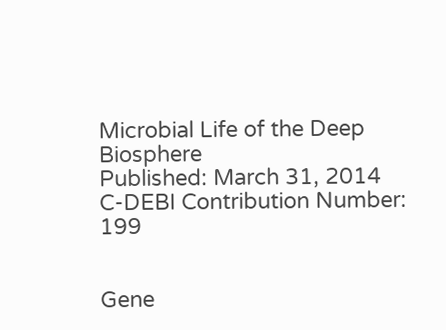Microbial Life of the Deep Biosphere
Published: March 31, 2014
C-DEBI Contribution Number: 199


Gene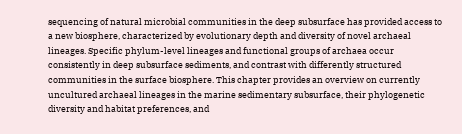sequencing of natural microbial communities in the deep subsurface has provided access to a new biosphere, characterized by evolutionary depth and diversity of novel archaeal lineages. Specific phylum-level lineages and functional groups of archaea occur consistently in deep subsurface sediments, and contrast with differently structured communities in the surface biosphere. This chapter provides an overview on currently uncultured archaeal lineages in the marine sedimentary subsurface, their phylogenetic diversity and habitat preferences, and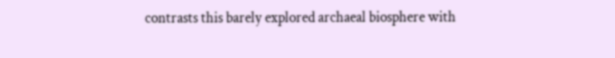contrasts this barely explored archaeal biosphere with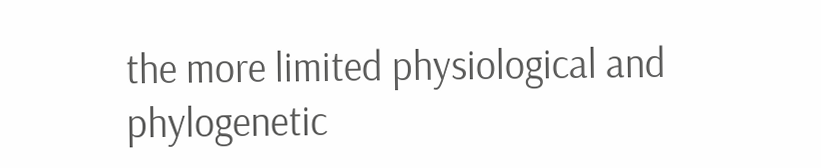the more limited physiological and phylogenetic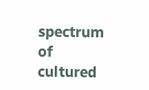spectrum of cultured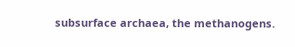subsurface archaea, the methanogens.